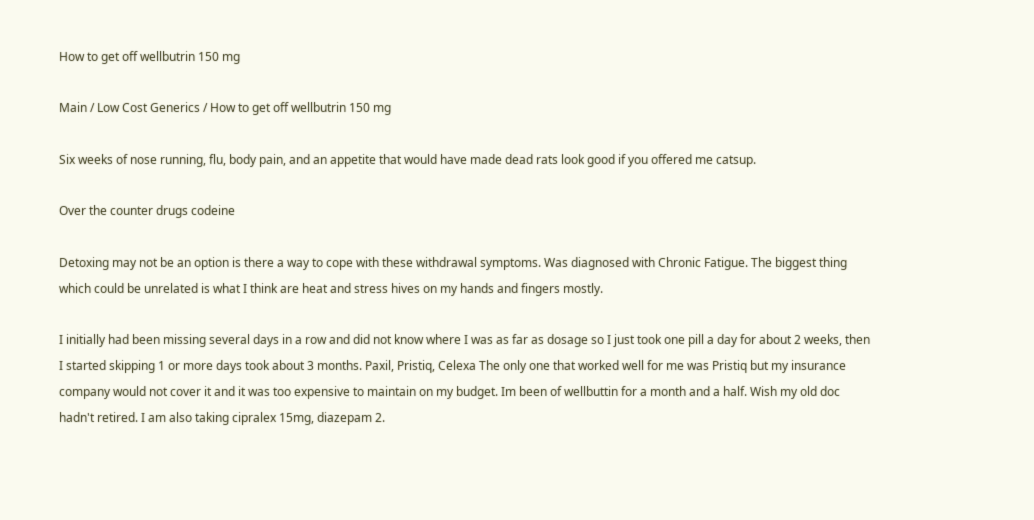How to get off wellbutrin 150 mg

Main / Low Cost Generics / How to get off wellbutrin 150 mg

Six weeks of nose running, flu, body pain, and an appetite that would have made dead rats look good if you offered me catsup.

Over the counter drugs codeine

Detoxing may not be an option is there a way to cope with these withdrawal symptoms. Was diagnosed with Chronic Fatigue. The biggest thing which could be unrelated is what I think are heat and stress hives on my hands and fingers mostly.

I initially had been missing several days in a row and did not know where I was as far as dosage so I just took one pill a day for about 2 weeks, then I started skipping 1 or more days took about 3 months. Paxil, Pristiq, Celexa The only one that worked well for me was Pristiq but my insurance company would not cover it and it was too expensive to maintain on my budget. Im been of wellbuttin for a month and a half. Wish my old doc hadn't retired. I am also taking cipralex 15mg, diazepam 2.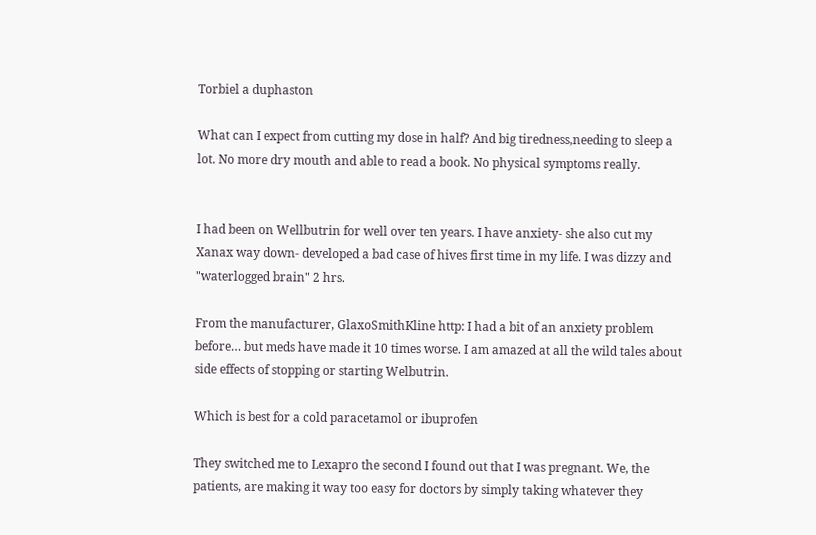Torbiel a duphaston

What can I expect from cutting my dose in half? And big tiredness,needing to sleep a lot. No more dry mouth and able to read a book. No physical symptoms really.


I had been on Wellbutrin for well over ten years. I have anxiety- she also cut my Xanax way down- developed a bad case of hives first time in my life. I was dizzy and "waterlogged brain" 2 hrs.

From the manufacturer, GlaxoSmithKline http: I had a bit of an anxiety problem before… but meds have made it 10 times worse. I am amazed at all the wild tales about side effects of stopping or starting Welbutrin.

Which is best for a cold paracetamol or ibuprofen

They switched me to Lexapro the second I found out that I was pregnant. We, the patients, are making it way too easy for doctors by simply taking whatever they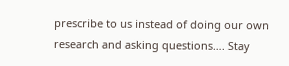prescribe to us instead of doing our own research and asking questions…. Stay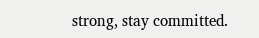strong, stay committed.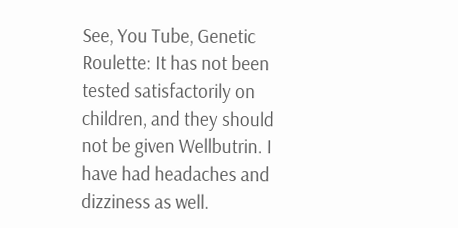See, You Tube, Genetic Roulette: It has not been tested satisfactorily on children, and they should not be given Wellbutrin. I have had headaches and dizziness as well.